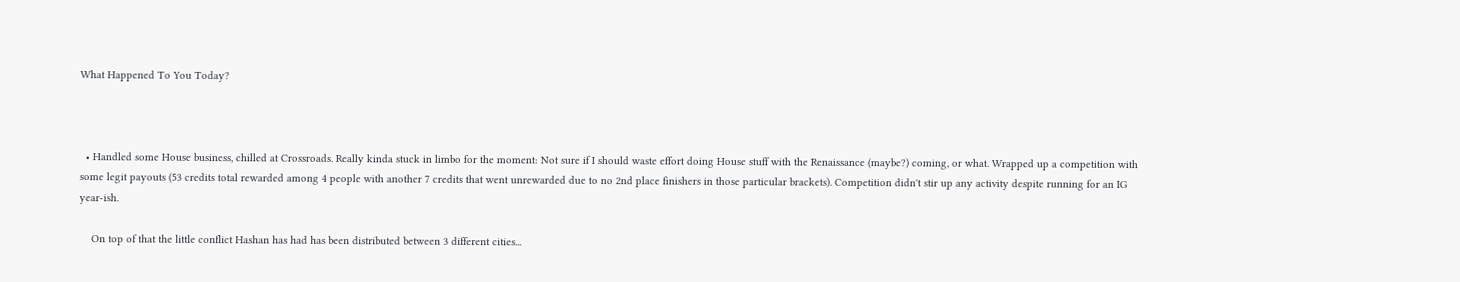What Happened To You Today?



  • Handled some House business, chilled at Crossroads. Really kinda stuck in limbo for the moment: Not sure if I should waste effort doing House stuff with the Renaissance (maybe?) coming, or what. Wrapped up a competition with some legit payouts (53 credits total rewarded among 4 people with another 7 credits that went unrewarded due to no 2nd place finishers in those particular brackets). Competition didn't stir up any activity despite running for an IG year-ish.

    On top of that the little conflict Hashan has had has been distributed between 3 different cities...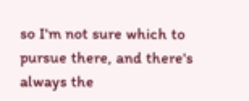so I'm not sure which to pursue there, and there's always the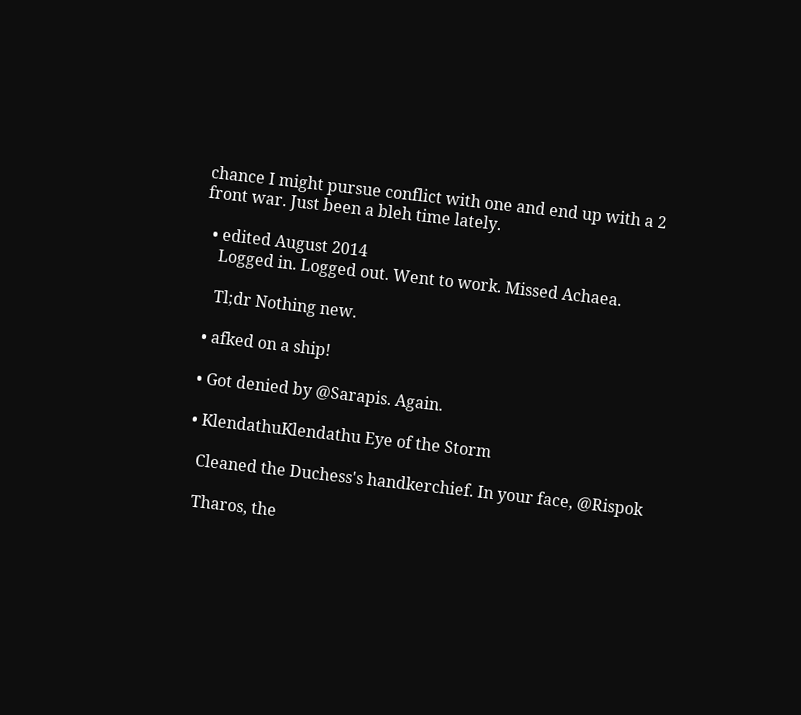chance I might pursue conflict with one and end up with a 2 front war. Just been a bleh time lately.

  • edited August 2014
    Logged in. Logged out. Went to work. Missed Achaea.

    Tl;dr Nothing new.

  • afked on a ship!

  • Got denied by @Sarapis. Again.

  • KlendathuKlendathu Eye of the Storm

    Cleaned the Duchess's handkerchief. In your face, @Rispok

    Tharos, the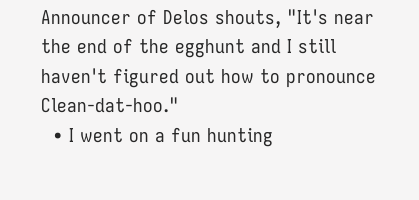Announcer of Delos shouts, "It's near the end of the egghunt and I still haven't figured out how to pronounce Clean-dat-hoo."
  • I went on a fun hunting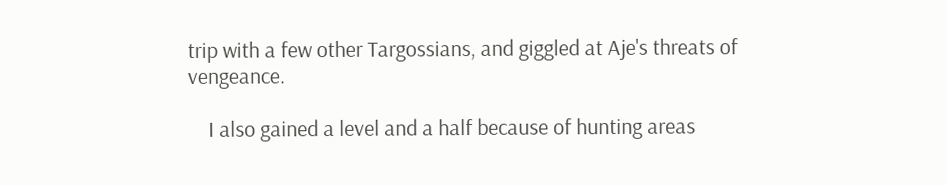trip with a few other Targossians, and giggled at Aje's threats of vengeance.

    I also gained a level and a half because of hunting areas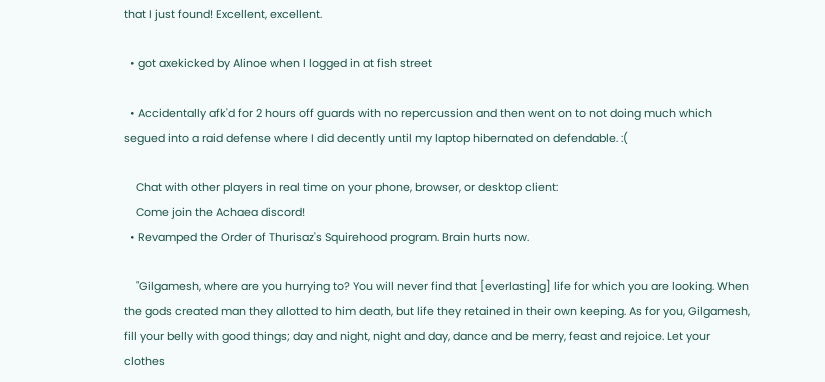that I just found! Excellent, excellent.

  • got axekicked by Alinoe when I logged in at fish street

  • Accidentally afk'd for 2 hours off guards with no repercussion and then went on to not doing much which segued into a raid defense where I did decently until my laptop hibernated on defendable. :(

    Chat with other players in real time on your phone, browser, or desktop client:
    Come join the Achaea discord!
  • Revamped the Order of Thurisaz's Squirehood program. Brain hurts now.

    "Gilgamesh, where are you hurrying to? You will never find that [everlasting] life for which you are looking. When the gods created man they allotted to him death, but life they retained in their own keeping. As for you, Gilgamesh, fill your belly with good things; day and night, night and day, dance and be merry, feast and rejoice. Let your clothes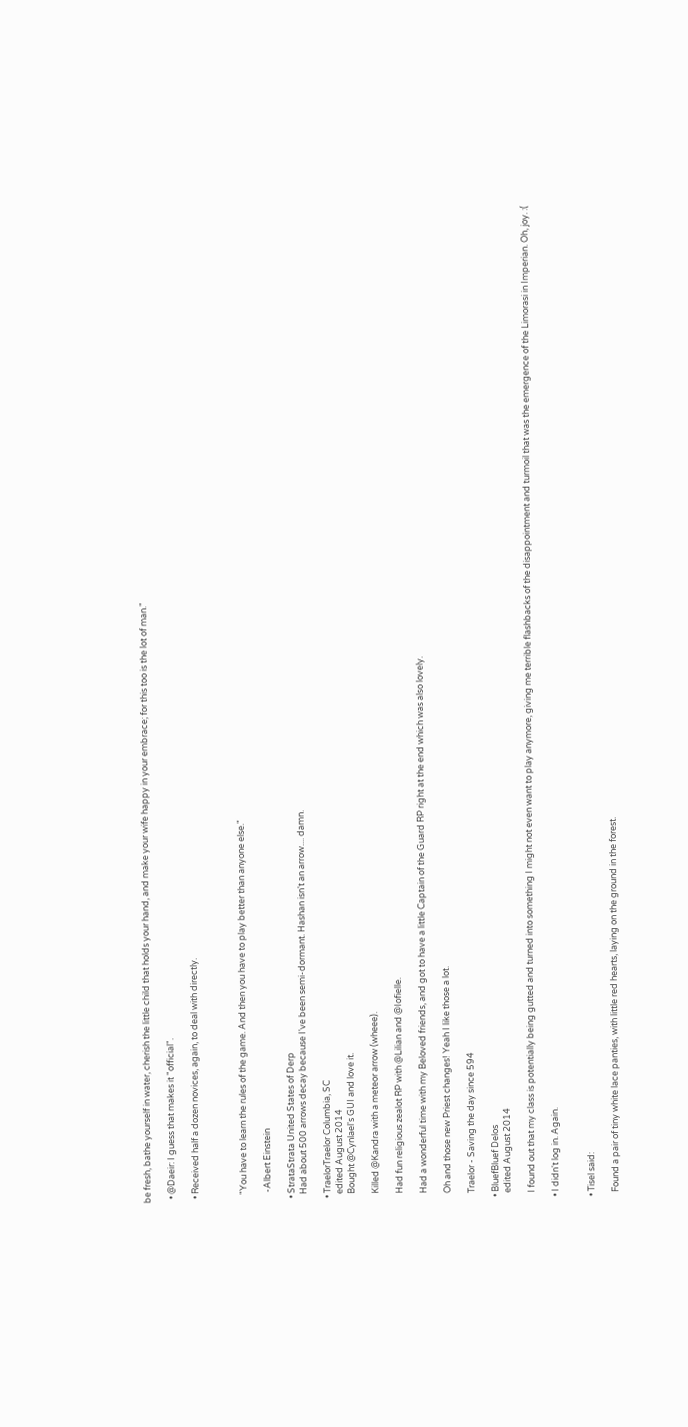be fresh, bathe yourself in water, cherish the little child that holds your hand, and make your wife happy in your embrace; for this too is the lot of man."

  • @Daeir: I guess that makes it "official".

  • Received half a dozen novices, again, to deal with directly.



    "You have to learn the rules of the game. And then you have to play better than anyone else."

     -Albert Einstein

  • StrataStrata United States of Derp
    Had about 500 arrows decay because I've been semi-dormant. Hashan isn't an arrow.... damn.

  • TraelorTraelor Columbia, SC
    edited August 2014
    Bought @Cynlael's GUI and love it.

    Killed @Kandra with a meteor arrow (wheee).

    Had fun religious zealot RP with @Lilian and @Iofielle.

    Had a wonderful time with my Beloved friends, and got to have a little Captain of the Guard RP right at the end which was also lovely.

    Oh and those new Priest changes! Yeah I like those a lot.

    Traelor - Saving the day since 594

  • BluefBluef Delos
    edited August 2014

    I found out that my class is potentially being gutted and turned into something I might not even want to play anymore, giving me terrible flashbacks of the disappointment and turmoil that was the emergence of the Limorasi in Imperian. Oh, joy. :(

  • I didn't log in. Again.


  • Tisel said:

    Found a pair of tiny white lace panties, with little red hearts, laying on the ground in the forest.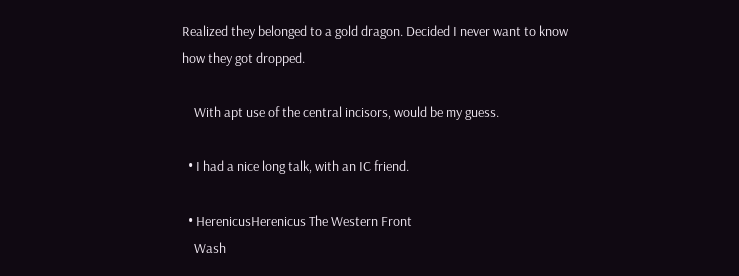Realized they belonged to a gold dragon. Decided I never want to know how they got dropped.

    With apt use of the central incisors, would be my guess.

  • I had a nice long talk, with an IC friend.

  • HerenicusHerenicus The Western Front
    Wash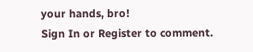your hands, bro!
Sign In or Register to comment.